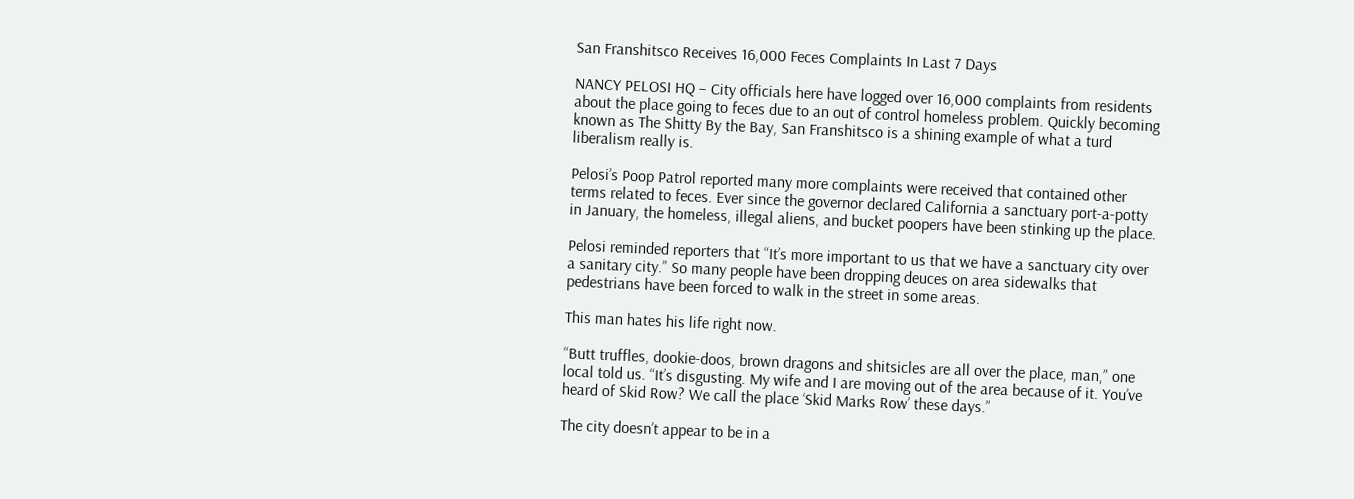San Franshitsco Receives 16,000 Feces Complaints In Last 7 Days

NANCY PELOSI HQ – City officials here have logged over 16,000 complaints from residents about the place going to feces due to an out of control homeless problem. Quickly becoming known as The Shitty By the Bay, San Franshitsco is a shining example of what a turd liberalism really is.

Pelosi’s Poop Patrol reported many more complaints were received that contained other terms related to feces. Ever since the governor declared California a sanctuary port-a-potty in January, the homeless, illegal aliens, and bucket poopers have been stinking up the place.

Pelosi reminded reporters that “It’s more important to us that we have a sanctuary city over a sanitary city.” So many people have been dropping deuces on area sidewalks that pedestrians have been forced to walk in the street in some areas.

This man hates his life right now.

“Butt truffles, dookie-doos, brown dragons and shitsicles are all over the place, man,” one local told us. “It’s disgusting. My wife and I are moving out of the area because of it. You’ve heard of Skid Row? We call the place ‘Skid Marks Row’ these days.”

The city doesn’t appear to be in a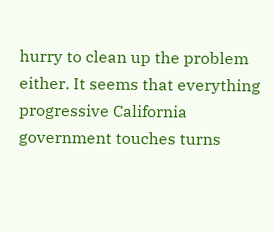hurry to clean up the problem either. It seems that everything progressive California government touches turns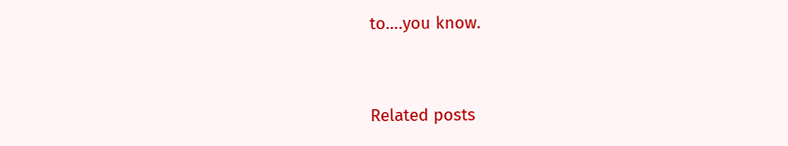to….you know.


Related posts